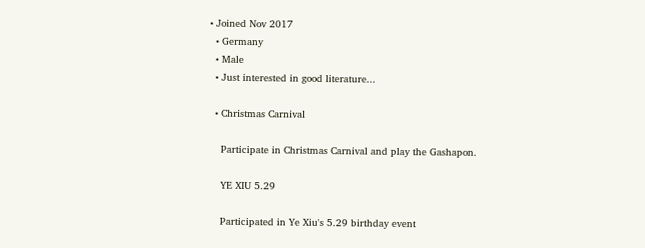• Joined Nov 2017
  • Germany
  • Male
  • Just interested in good literature...

  • Christmas Carnival

    Participate in Christmas Carnival and play the Gashapon.

    YE XIU 5.29

    Participated in Ye Xiu's 5.29 birthday event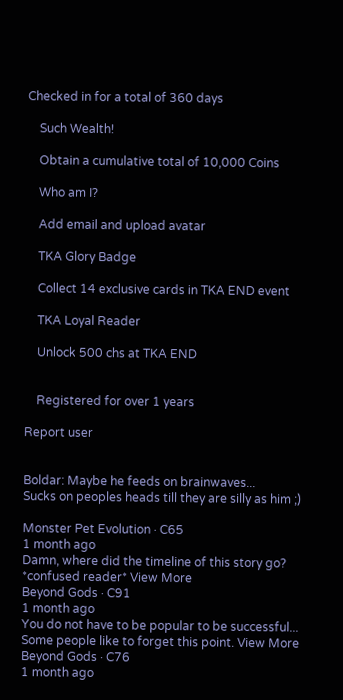Checked in for a total of 360 days

    Such Wealth!

    Obtain a cumulative total of 10,000 Coins

    Who am I?

    Add email and upload avatar

    TKA Glory Badge

    Collect 14 exclusive cards in TKA END event

    TKA Loyal Reader

    Unlock 500 chs at TKA END


    Registered for over 1 years

Report user


Boldar: Maybe he feeds on brainwaves...
Sucks on peoples heads till they are silly as him ;)

Monster Pet Evolution · C65
1 month ago
Damn, where did the timeline of this story go? *confused reader* View More
Beyond Gods · C91
1 month ago
You do not have to be popular to be successful... Some people like to forget this point. View More
Beyond Gods · C76
1 month ago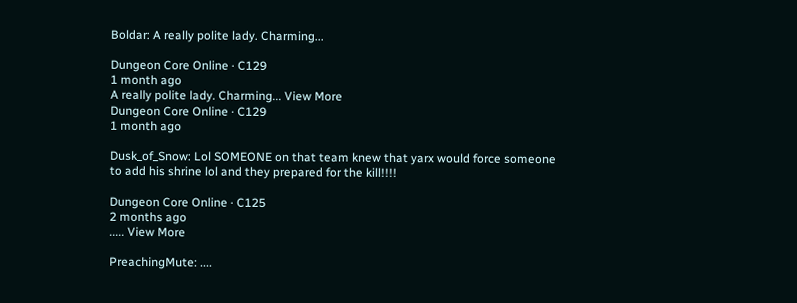Boldar: A really polite lady. Charming...

Dungeon Core Online · C129
1 month ago
A really polite lady. Charming... View More
Dungeon Core Online · C129
1 month ago

Dusk_of_Snow: Lol SOMEONE on that team knew that yarx would force someone to add his shrine lol and they prepared for the kill!!!!

Dungeon Core Online · C125
2 months ago
..... View More

PreachingMute: ....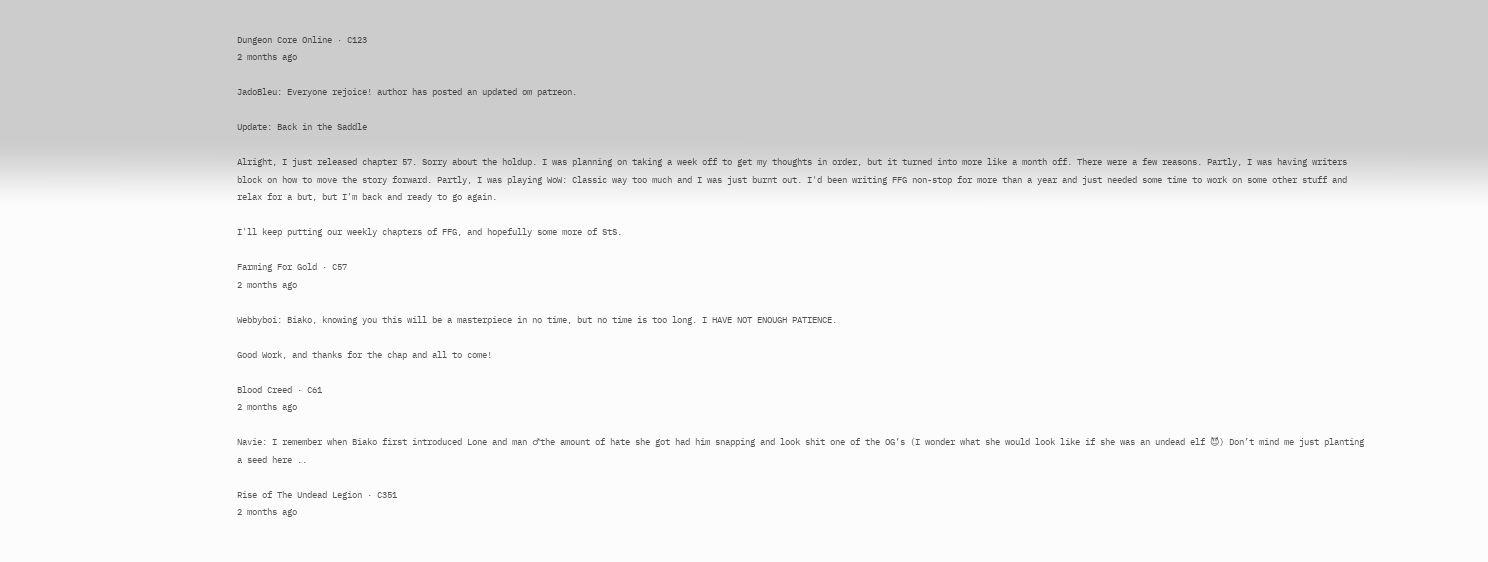Dungeon Core Online · C123
2 months ago

JadoBleu: Everyone rejoice! author has posted an updated om patreon.

Update: Back in the Saddle

Alright, I just released chapter 57. Sorry about the holdup. I was planning on taking a week off to get my thoughts in order, but it turned into more like a month off. There were a few reasons. Partly, I was having writers block on how to move the story forward. Partly, I was playing WoW: Classic way too much and I was just burnt out. I'd been writing FFG non-stop for more than a year and just needed some time to work on some other stuff and relax for a but, but I'm back and ready to go again.

I'll keep putting our weekly chapters of FFG, and hopefully some more of StS.

Farming For Gold · C57
2 months ago

Webbyboi: Biako, knowing you this will be a masterpiece in no time, but no time is too long. I HAVE NOT ENOUGH PATIENCE.

Good Work, and thanks for the chap and all to come!

Blood Creed · C61
2 months ago

Navie: I remember when Biako first introduced Lone and man ♂the amount of hate she got had him snapping and look shit one of the OG’s (I wonder what she would look like if she was an undead elf 😈) Don’t mind me just planting a seed here ..

Rise of The Undead Legion · C351
2 months ago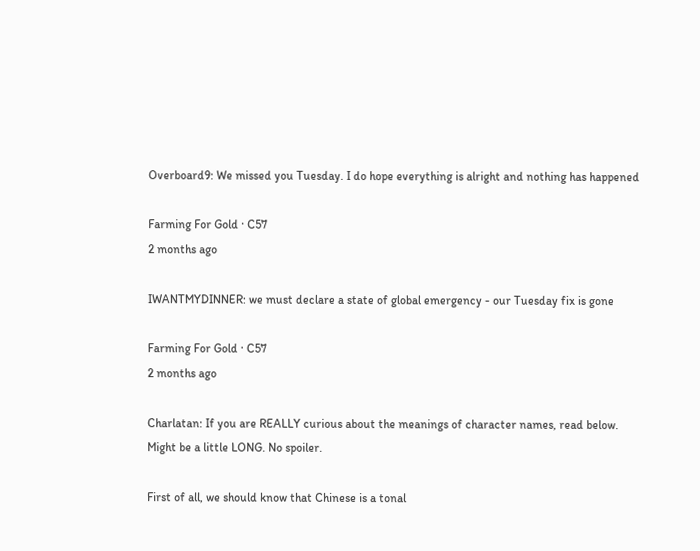Overboard9: We missed you Tuesday. I do hope everything is alright and nothing has happened

Farming For Gold · C57
2 months ago

IWANTMYDINNER: we must declare a state of global emergency - our Tuesday fix is gone

Farming For Gold · C57
2 months ago

Charlatan: If you are REALLY curious about the meanings of character names, read below. Might be a little LONG. No spoiler.

First of all, we should know that Chinese is a tonal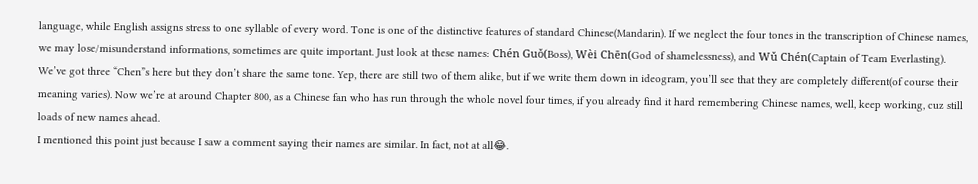language, while English assigns stress to one syllable of every word. Tone is one of the distinctive features of standard Chinese(Mandarin). If we neglect the four tones in the transcription of Chinese names, we may lose/misunderstand informations, sometimes are quite important. Just look at these names: Chén Guǒ(Boss), Wèi Chēn(God of shamelessness), and Wǔ Chén(Captain of Team Everlasting). We’ve got three “Chen”s here but they don’t share the same tone. Yep, there are still two of them alike, but if we write them down in ideogram, you’ll see that they are completely different(of course their meaning varies). Now we’re at around Chapter 800, as a Chinese fan who has run through the whole novel four times, if you already find it hard remembering Chinese names, well, keep working, cuz still loads of new names ahead.
I mentioned this point just because I saw a comment saying their names are similar. In fact, not at all😂.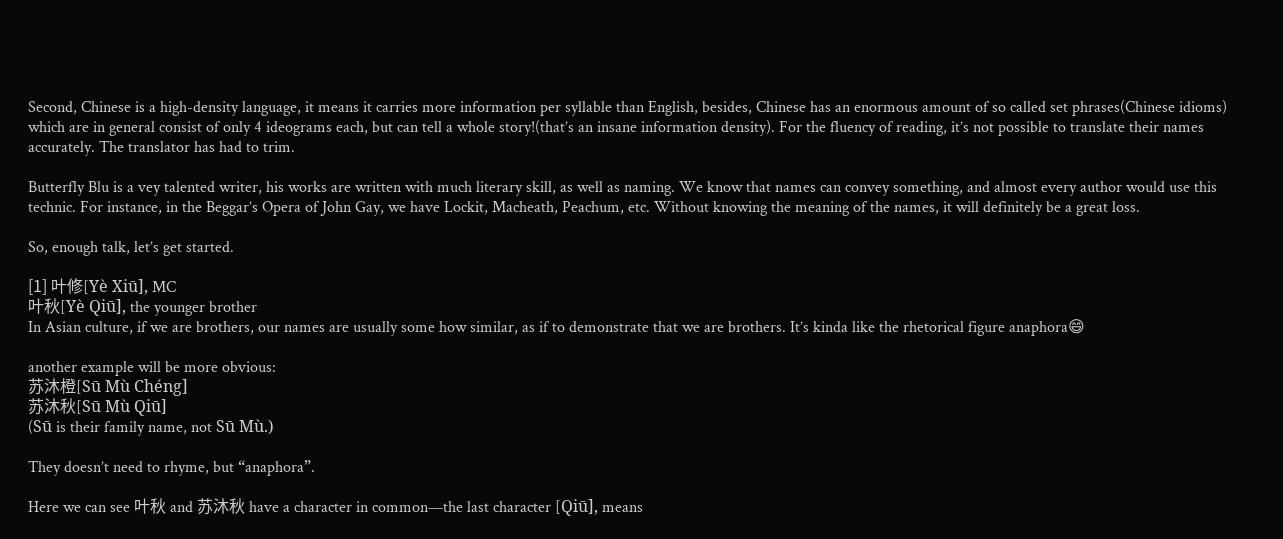Second, Chinese is a high-density language, it means it carries more information per syllable than English, besides, Chinese has an enormous amount of so called set phrases(Chinese idioms) which are in general consist of only 4 ideograms each, but can tell a whole story!(that’s an insane information density). For the fluency of reading, it’s not possible to translate their names accurately. The translator has had to trim.

Butterfly Blu is a vey talented writer, his works are written with much literary skill, as well as naming. We know that names can convey something, and almost every author would use this technic. For instance, in the Beggar’s Opera of John Gay, we have Lockit, Macheath, Peachum, etc. Without knowing the meaning of the names, it will definitely be a great loss.

So, enough talk, let’s get started.

[1] 叶修[Yè Xiū], MC
叶秋[Yè Qiū], the younger brother
In Asian culture, if we are brothers, our names are usually some how similar, as if to demonstrate that we are brothers. It’s kinda like the rhetorical figure anaphora😄

another example will be more obvious:
苏沐橙[Sū Mù Chéng]
苏沐秋[Sū Mù Qiū]
(Sū is their family name, not Sū Mù.)

They doesn’t need to rhyme, but “anaphora”.

Here we can see 叶秋 and 苏沐秋 have a character in common—the last character [Qiū], means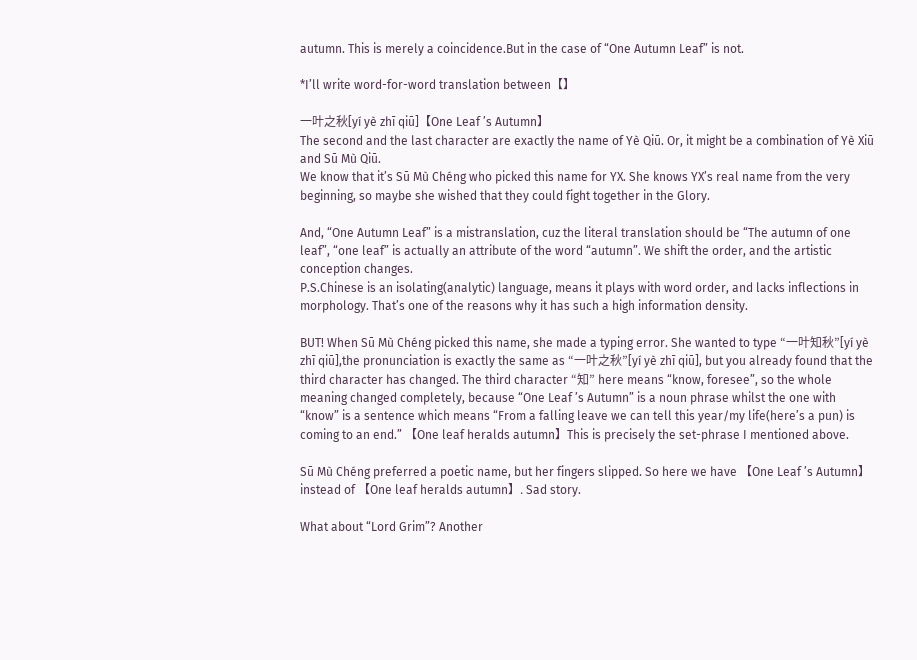autumn. This is merely a coincidence.But in the case of “One Autumn Leaf” is not.

*I’ll write word-for-word translation between【】

一叶之秋[yí yè zhī qiū]【One Leaf ’s Autumn】
The second and the last character are exactly the name of Yè Qiū. Or, it might be a combination of Yè Xiū and Sū Mù Qiū.
We know that it’s Sū Mù Chéng who picked this name for YX. She knows YX’s real name from the very beginning, so maybe she wished that they could fight together in the Glory.

And, “One Autumn Leaf” is a mistranslation, cuz the literal translation should be “The autumn of one leaf”, “one leaf” is actually an attribute of the word “autumn”. We shift the order, and the artistic conception changes.
P.S.Chinese is an isolating(analytic) language, means it plays with word order, and lacks inflections in morphology. That’s one of the reasons why it has such a high information density.

BUT! When Sū Mù Chéng picked this name, she made a typing error. She wanted to type “一叶知秋”[yí yè zhī qiū],the pronunciation is exactly the same as “一叶之秋”[yí yè zhī qiū], but you already found that the third character has changed. The third character “知” here means “know, foresee”, so the whole meaning changed completely, because “One Leaf ’s Autumn” is a noun phrase whilst the one with “know” is a sentence which means “From a falling leave we can tell this year/my life(here’s a pun) is coming to an end.” 【One leaf heralds autumn】This is precisely the set-phrase I mentioned above.

Sū Mù Chéng preferred a poetic name, but her fingers slipped. So here we have 【One Leaf ’s Autumn】instead of 【One leaf heralds autumn】. Sad story.

What about “Lord Grim”? Another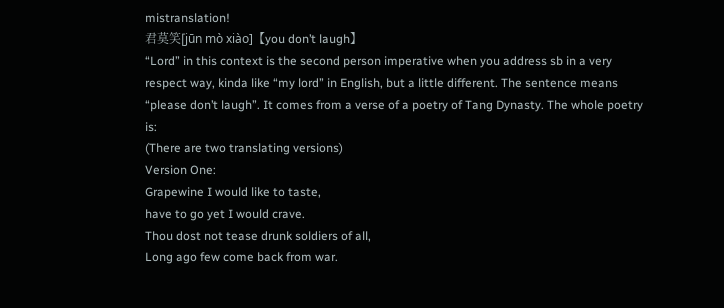mistranslation!
君莫笑[jūn mò xiào]【you don’t laugh】
“Lord” in this context is the second person imperative when you address sb in a very respect way, kinda like “my lord” in English, but a little different. The sentence means “please don’t laugh”. It comes from a verse of a poetry of Tang Dynasty. The whole poetry is:
(There are two translating versions)
Version One:
Grapewine I would like to taste,
have to go yet I would crave.
Thou dost not tease drunk soldiers of all,
Long ago few come back from war.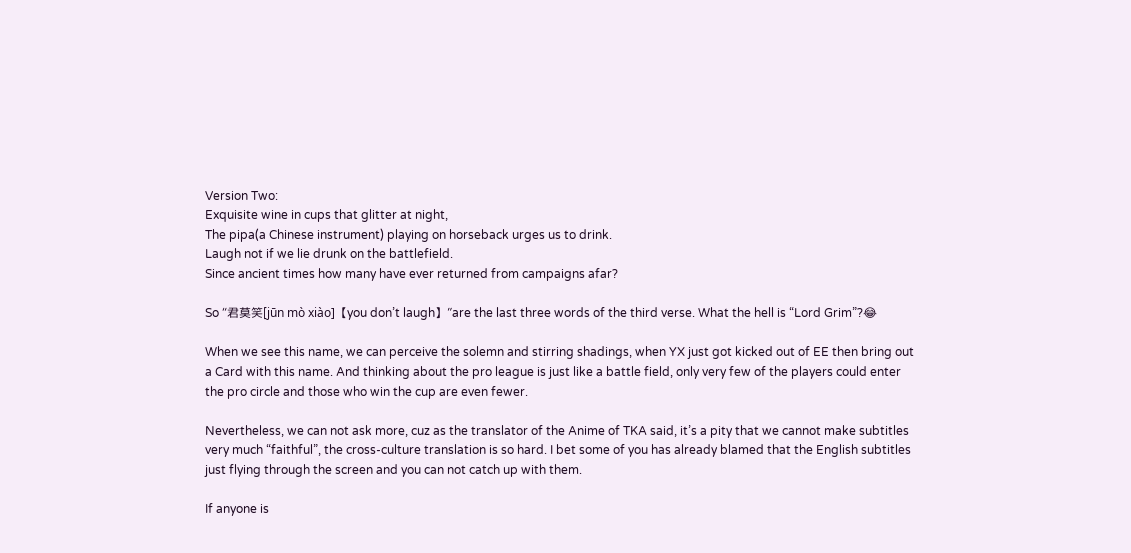Version Two:
Exquisite wine in cups that glitter at night,
The pipa(a Chinese instrument) playing on horseback urges us to drink.
Laugh not if we lie drunk on the battlefield.
Since ancient times how many have ever returned from campaigns afar?

So “君莫笑[jūn mò xiào]【you don’t laugh】”are the last three words of the third verse. What the hell is “Lord Grim”?😂

When we see this name, we can perceive the solemn and stirring shadings, when YX just got kicked out of EE then bring out a Card with this name. And thinking about the pro league is just like a battle field, only very few of the players could enter the pro circle and those who win the cup are even fewer.

Nevertheless, we can not ask more, cuz as the translator of the Anime of TKA said, it’s a pity that we cannot make subtitles very much “faithful”, the cross-culture translation is so hard. I bet some of you has already blamed that the English subtitles just flying through the screen and you can not catch up with them.

If anyone is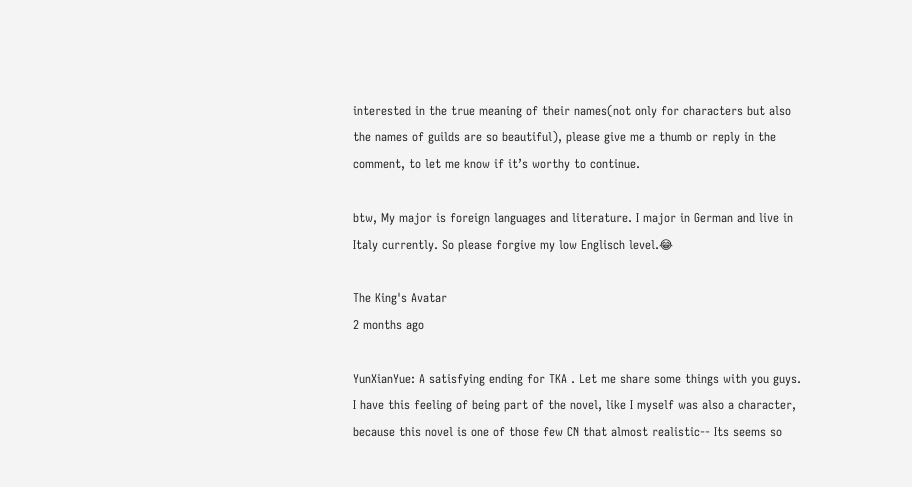interested in the true meaning of their names(not only for characters but also the names of guilds are so beautiful), please give me a thumb or reply in the comment, to let me know if it’s worthy to continue.

btw, My major is foreign languages and literature. I major in German and live in Italy currently. So please forgive my low Englisch level.😂

The King's Avatar
2 months ago

YunXianYue: A satisfying ending for TKA . Let me share some things with you guys. I have this feeling of being part of the novel, like I myself was also a character, because this novel is one of those few CN that almost realistic-- Its seems so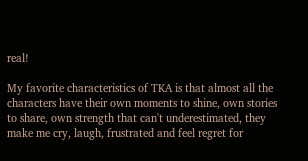real!

My favorite characteristics of TKA is that almost all the characters have their own moments to shine, own stories to share, own strength that can't underestimated, they make me cry, laugh, frustrated and feel regret for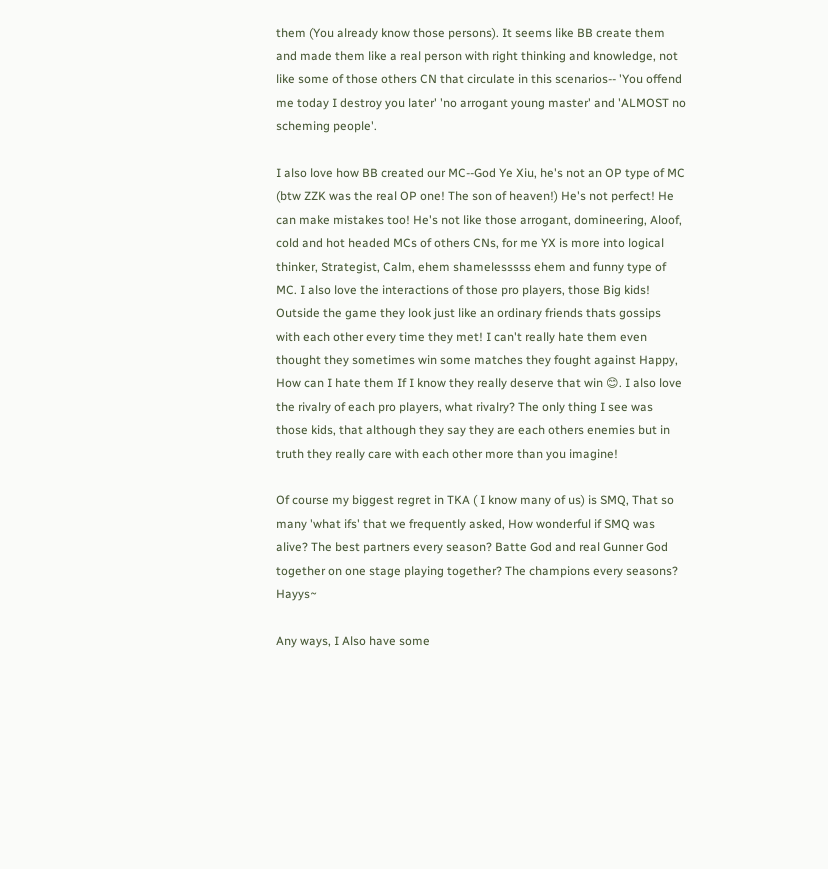them (You already know those persons). It seems like BB create them and made them like a real person with right thinking and knowledge, not like some of those others CN that circulate in this scenarios-- 'You offend me today I destroy you later' 'no arrogant young master' and 'ALMOST no scheming people'.

I also love how BB created our MC--God Ye Xiu, he's not an OP type of MC (btw ZZK was the real OP one! The son of heaven!) He's not perfect! He can make mistakes too! He's not like those arrogant, domineering, Aloof, cold and hot headed MCs of others CNs, for me YX is more into logical thinker, Strategist, Calm, ehem shamelesssss ehem and funny type of MC. I also love the interactions of those pro players, those Big kids! Outside the game they look just like an ordinary friends thats gossips with each other every time they met! I can't really hate them even thought they sometimes win some matches they fought against Happy, How can I hate them If I know they really deserve that win 😊. I also love the rivalry of each pro players, what rivalry? The only thing I see was those kids, that although they say they are each others enemies but in truth they really care with each other more than you imagine!

Of course my biggest regret in TKA ( I know many of us) is SMQ, That so many 'what ifs' that we frequently asked, How wonderful if SMQ was alive? The best partners every season? Batte God and real Gunner God together on one stage playing together? The champions every seasons? Hayys~

Any ways, I Also have some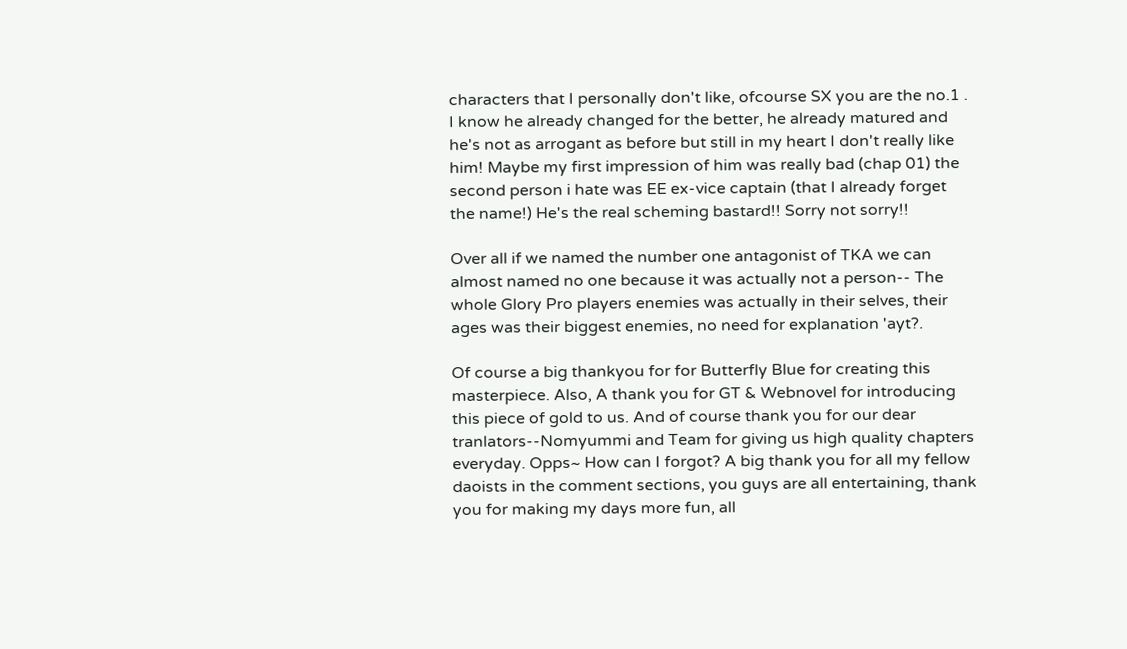characters that I personally don't like, ofcourse SX you are the no.1 . I know he already changed for the better, he already matured and he's not as arrogant as before but still in my heart I don't really like him! Maybe my first impression of him was really bad (chap 01) the second person i hate was EE ex-vice captain (that I already forget the name!) He's the real scheming bastard!! Sorry not sorry!!

Over all if we named the number one antagonist of TKA we can almost named no one because it was actually not a person-- The whole Glory Pro players enemies was actually in their selves, their ages was their biggest enemies, no need for explanation 'ayt?.

Of course a big thankyou for for Butterfly Blue for creating this masterpiece. Also, A thank you for GT & Webnovel for introducing this piece of gold to us. And of course thank you for our dear tranlators--Nomyummi and Team for giving us high quality chapters everyday. Opps~ How can I forgot? A big thank you for all my fellow daoists in the comment sections, you guys are all entertaining, thank you for making my days more fun, all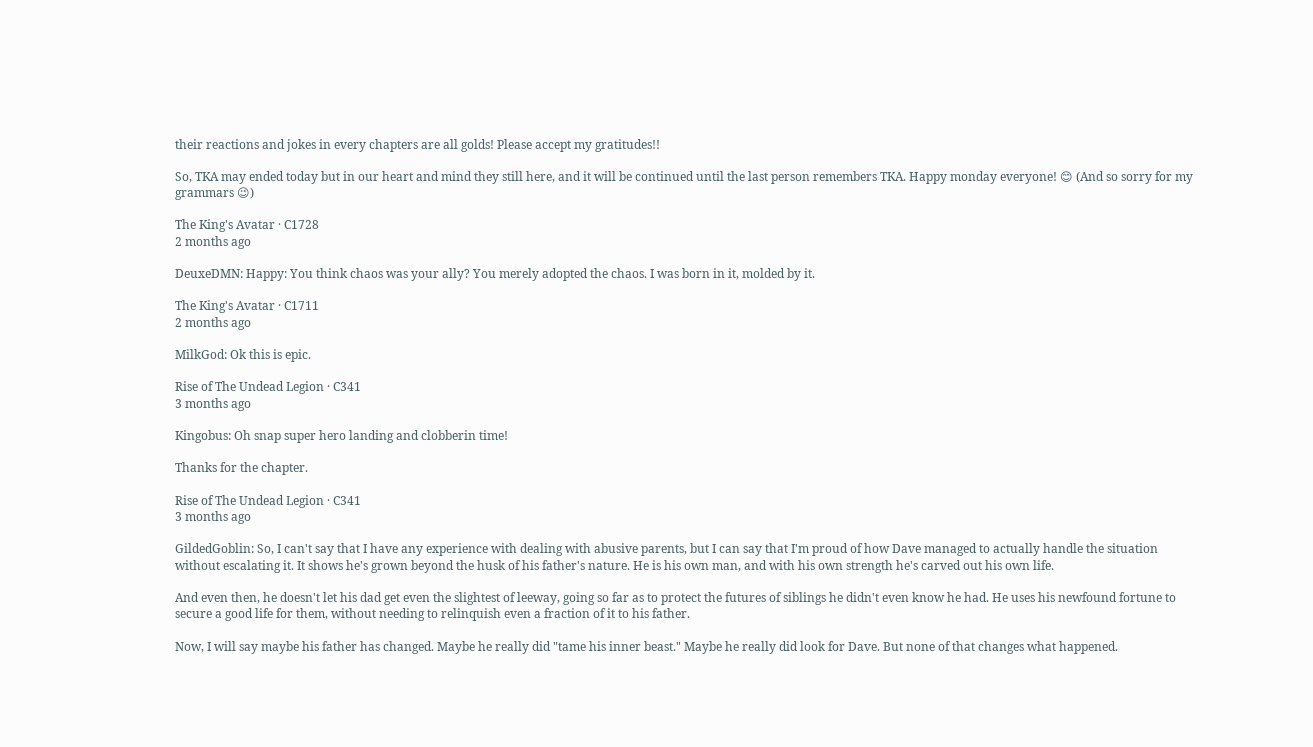their reactions and jokes in every chapters are all golds! Please accept my gratitudes!!

So, TKA may ended today but in our heart and mind they still here, and it will be continued until the last person remembers TKA. Happy monday everyone! 😊 (And so sorry for my grammars 😉)

The King's Avatar · C1728
2 months ago

DeuxeDMN: Happy: You think chaos was your ally? You merely adopted the chaos. I was born in it, molded by it.

The King's Avatar · C1711
2 months ago

MilkGod: Ok this is epic.

Rise of The Undead Legion · C341
3 months ago

Kingobus: Oh snap super hero landing and clobberin time!

Thanks for the chapter.

Rise of The Undead Legion · C341
3 months ago

GildedGoblin: So, I can't say that I have any experience with dealing with abusive parents, but I can say that I'm proud of how Dave managed to actually handle the situation without escalating it. It shows he's grown beyond the husk of his father's nature. He is his own man, and with his own strength he's carved out his own life.

And even then, he doesn't let his dad get even the slightest of leeway, going so far as to protect the futures of siblings he didn't even know he had. He uses his newfound fortune to secure a good life for them, without needing to relinquish even a fraction of it to his father.

Now, I will say maybe his father has changed. Maybe he really did "tame his inner beast." Maybe he really did look for Dave. But none of that changes what happened.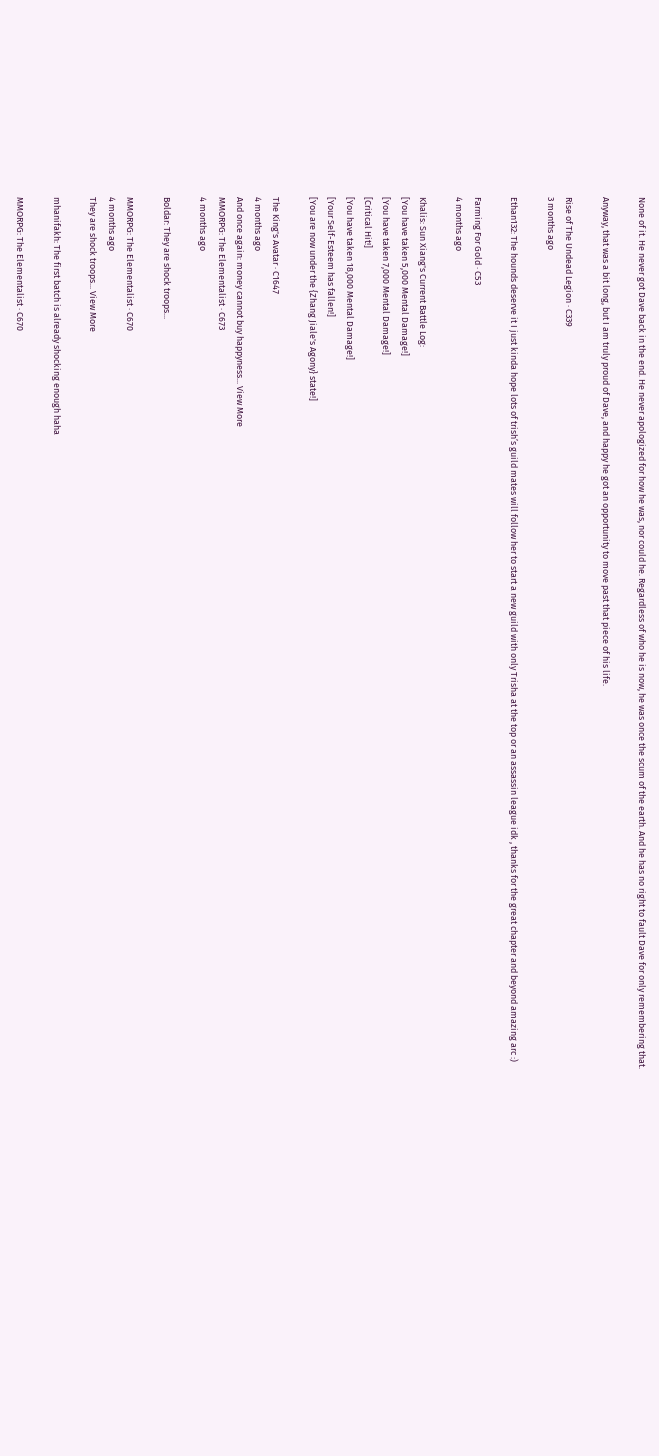None of it. He never got Dave back in the end. He never apologized for how he was, nor could he. Regardless of who he is now, he was once the scum of the earth. And he has no right to fault Dave for only remembering that.

Anyway, that was a bit long, but I am truly proud of Dave, and happy he got an opportunity to move past that piece of his life.

Rise of The Undead Legion · C339
3 months ago

Ethan132: The hounds deserve it I just kinda hope lots of trish’s guild mates will follow her to start a new guild with only Trisha at the top or an assassin league idk , thanks for the great chapter and beyond amazing arc :)

Farming For Gold · C53
4 months ago

Khalis: Sun Xiang's Current Battle Log:
[You have taken 5,000 Mental Damage!]
[You have taken 7,000 Mental Damage!]
[Critical Hit!]
[You have taken 18,000 Mental Damage!]
[Your Self-Esteem has fallen!]
[You are now under the {Zhang Jiale's Agony} state!]

The King's Avatar · C1647
4 months ago
And once again: money cannot buy happyness... View More
MMORPG: The Elementalist · C673
4 months ago

Boldar: They are shock troops...

MMORPG: The Elementalist · C670
4 months ago
They are shock troops... View More

mhanifakh: The first batch is already shocking enough haha

MMORPG: The Elementalist · C670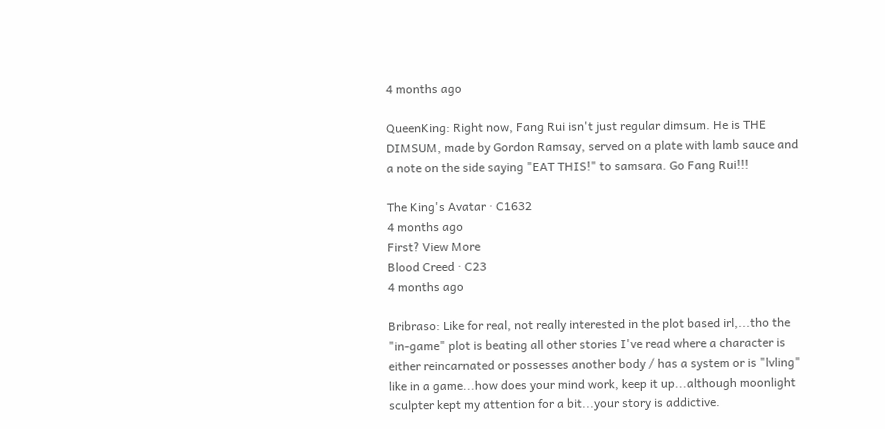4 months ago

QueenKing: Right now, Fang Rui isn't just regular dimsum. He is THE DIMSUM, made by Gordon Ramsay, served on a plate with lamb sauce and a note on the side saying "EAT THIS!" to samsara. Go Fang Rui!!!

The King's Avatar · C1632
4 months ago
First? View More
Blood Creed · C23
4 months ago

Bribraso: Like for real, not really interested in the plot based irl,...tho the "in-game" plot is beating all other stories I've read where a character is either reincarnated or possesses another body / has a system or is "lvling" like in a game...how does your mind work, keep it up...although moonlight sculpter kept my attention for a bit...your story is addictive.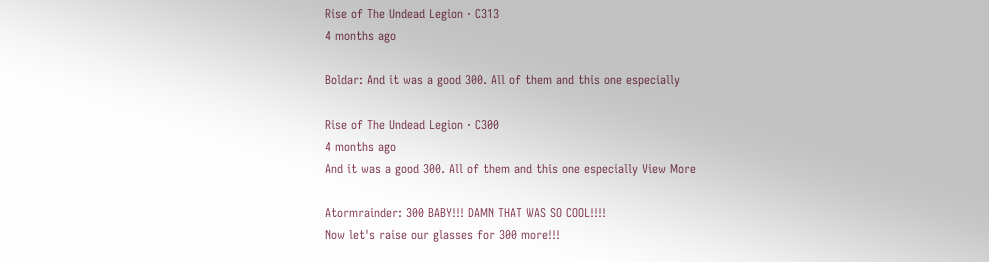Rise of The Undead Legion · C313
4 months ago

Boldar: And it was a good 300. All of them and this one especially

Rise of The Undead Legion · C300
4 months ago
And it was a good 300. All of them and this one especially View More

Atormrainder: 300 BABY!!! DAMN THAT WAS SO COOL!!!!
Now let's raise our glasses for 300 more!!!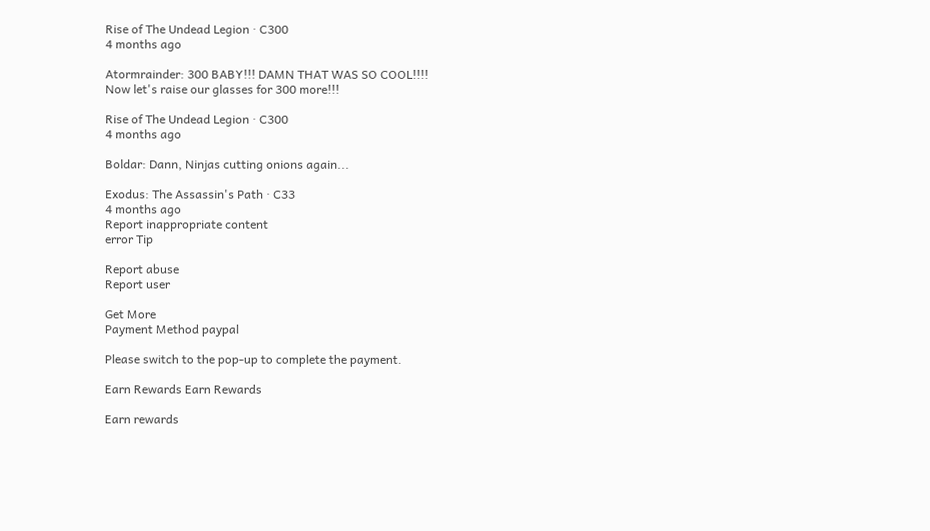Rise of The Undead Legion · C300
4 months ago

Atormrainder: 300 BABY!!! DAMN THAT WAS SO COOL!!!!
Now let's raise our glasses for 300 more!!!

Rise of The Undead Legion · C300
4 months ago

Boldar: Dann, Ninjas cutting onions again...

Exodus: The Assassin's Path · C33
4 months ago
Report inappropriate content
error Tip

Report abuse
Report user

Get More
Payment Method paypal

Please switch to the pop-up to complete the payment.

Earn Rewards Earn Rewards

Earn rewards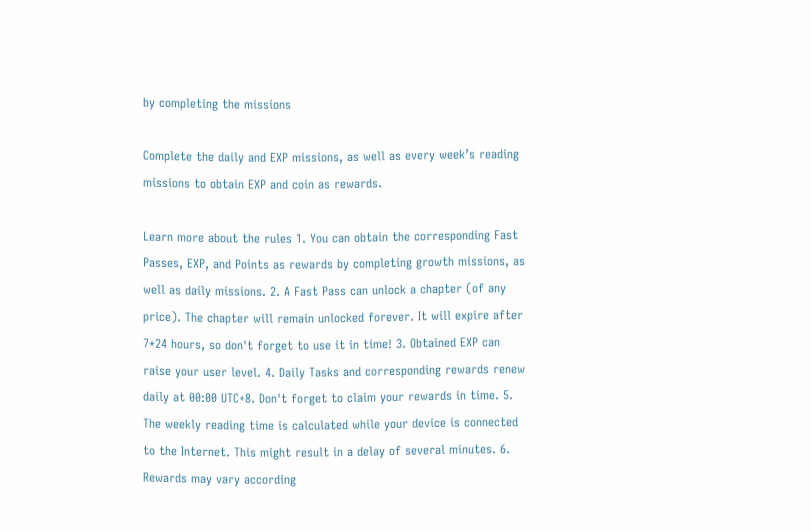by completing the missions

Complete the daily and EXP missions, as well as every week’s reading missions to obtain EXP and coin as rewards.

Learn more about the rules 1. You can obtain the corresponding Fast Passes, EXP, and Points as rewards by completing growth missions, as well as daily missions. 2. A Fast Pass can unlock a chapter (of any price). The chapter will remain unlocked forever. It will expire after 7*24 hours, so don't forget to use it in time! 3. Obtained EXP can raise your user level. 4. Daily Tasks and corresponding rewards renew daily at 00:00 UTC+8. Don't forget to claim your rewards in time. 5. The weekly reading time is calculated while your device is connected to the Internet. This might result in a delay of several minutes. 6. Rewards may vary according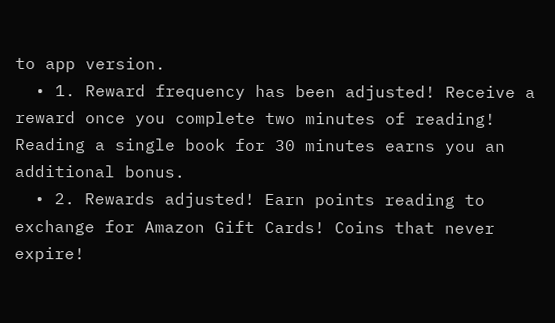to app version.
  • 1. Reward frequency has been adjusted! Receive a reward once you complete two minutes of reading! Reading a single book for 30 minutes earns you an additional bonus.
  • 2. Rewards adjusted! Earn points reading to exchange for Amazon Gift Cards! Coins that never expire!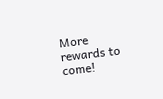More rewards to come!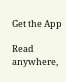Get the App

Read anywhere,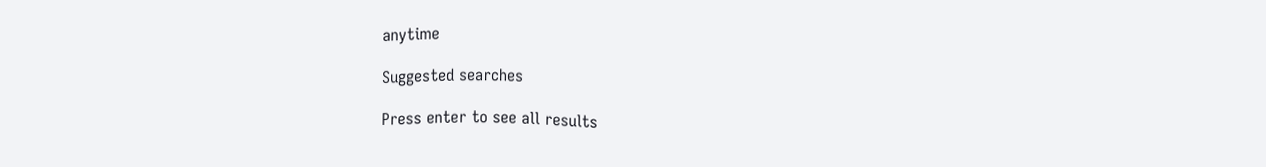anytime

Suggested searches

Press enter to see all results